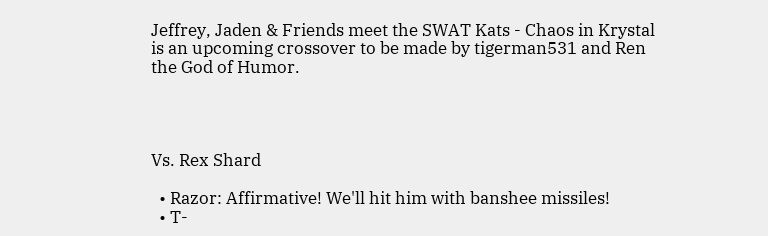Jeffrey, Jaden & Friends meet the SWAT Kats - Chaos in Krystal is an upcoming crossover to be made by tigerman531 and Ren the God of Humor.




Vs. Rex Shard

  • Razor: Affirmative! We'll hit him with banshee missiles!
  • T-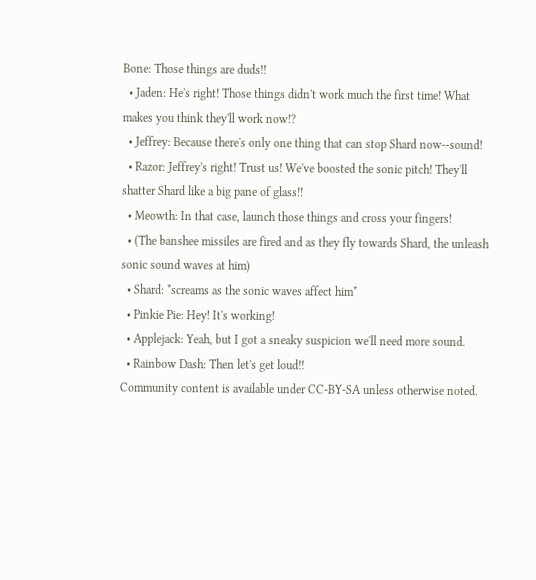Bone: Those things are duds!!
  • Jaden: He's right! Those things didn't work much the first time! What makes you think they'll work now!?
  • Jeffrey: Because there's only one thing that can stop Shard now--sound!
  • Razor: Jeffrey's right! Trust us! We've boosted the sonic pitch! They'll shatter Shard like a big pane of glass!!
  • Meowth: In that case, launch those things and cross your fingers!
  • (The banshee missiles are fired and as they fly towards Shard, the unleash sonic sound waves at him)
  • Shard: *screams as the sonic waves affect him*
  • Pinkie Pie: Hey! It's working!
  • Applejack: Yeah, but I got a sneaky suspicion we'll need more sound.
  • Rainbow Dash: Then let's get loud!!
Community content is available under CC-BY-SA unless otherwise noted.